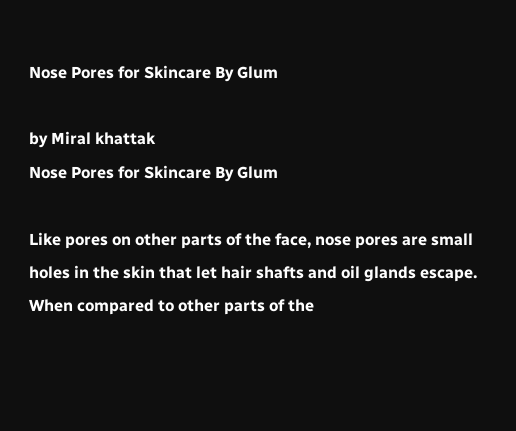Nose Pores for Skincare By Glum

by Miral khattak
Nose Pores for Skincare By Glum

Like pores on other parts of the face, nose pores are small holes in the skin that let hair shafts and oil glands escape. When compared to other parts of the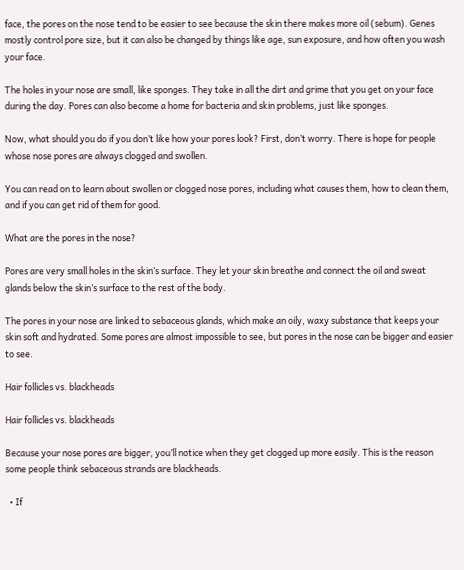face, the pores on the nose tend to be easier to see because the skin there makes more oil (sebum). Genes mostly control pore size, but it can also be changed by things like age, sun exposure, and how often you wash your face.

The holes in your nose are small, like sponges. They take in all the dirt and grime that you get on your face during the day. Pores can also become a home for bacteria and skin problems, just like sponges.

Now, what should you do if you don’t like how your pores look? First, don’t worry. There is hope for people whose nose pores are always clogged and swollen.

You can read on to learn about swollen or clogged nose pores, including what causes them, how to clean them, and if you can get rid of them for good.

What are the pores in the nose?

Pores are very small holes in the skin’s surface. They let your skin breathe and connect the oil and sweat glands below the skin’s surface to the rest of the body.

The pores in your nose are linked to sebaceous glands, which make an oily, waxy substance that keeps your skin soft and hydrated. Some pores are almost impossible to see, but pores in the nose can be bigger and easier to see.

Hair follicles vs. blackheads

Hair follicles vs. blackheads

Because your nose pores are bigger, you’ll notice when they get clogged up more easily. This is the reason some people think sebaceous strands are blackheads.

  • If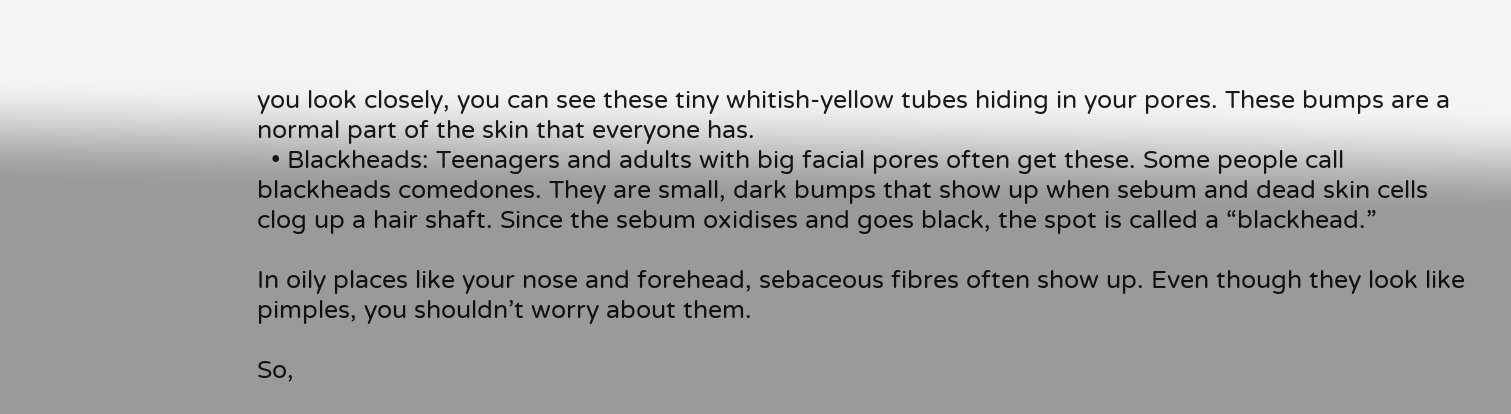you look closely, you can see these tiny whitish-yellow tubes hiding in your pores. These bumps are a normal part of the skin that everyone has.
  • Blackheads: Teenagers and adults with big facial pores often get these. Some people call blackheads comedones. They are small, dark bumps that show up when sebum and dead skin cells clog up a hair shaft. Since the sebum oxidises and goes black, the spot is called a “blackhead.”

In oily places like your nose and forehead, sebaceous fibres often show up. Even though they look like pimples, you shouldn’t worry about them.

So,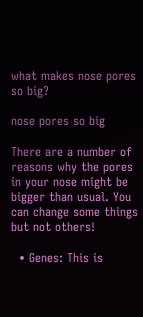what makes nose pores so big?

nose pores so big

There are a number of reasons why the pores in your nose might be bigger than usual. You can change some things but not others!

  • Genes: This is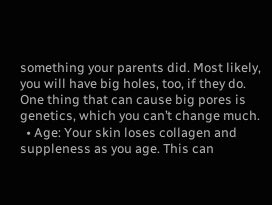something your parents did. Most likely, you will have big holes, too, if they do. One thing that can cause big pores is genetics, which you can’t change much.
  • Age: Your skin loses collagen and suppleness as you age. This can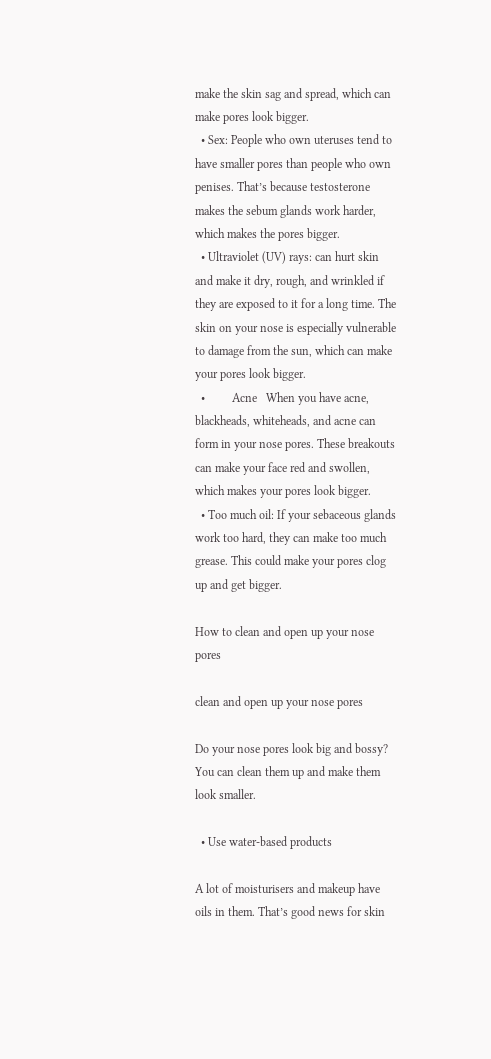make the skin sag and spread, which can make pores look bigger.
  • Sex: People who own uteruses tend to have smaller pores than people who own penises. That’s because testosterone makes the sebum glands work harder, which makes the pores bigger.
  • Ultraviolet (UV) rays: can hurt skin and make it dry, rough, and wrinkled if they are exposed to it for a long time. The skin on your nose is especially vulnerable to damage from the sun, which can make your pores look bigger.
  •         Acne   When you have acne, blackheads, whiteheads, and acne can form in your nose pores. These breakouts can make your face red and swollen, which makes your pores look bigger.
  • Too much oil: If your sebaceous glands work too hard, they can make too much grease. This could make your pores clog up and get bigger.

How to clean and open up your nose pores

clean and open up your nose pores

Do your nose pores look big and bossy? You can clean them up and make them look smaller.

  • Use water-based products

A lot of moisturisers and makeup have oils in them. That’s good news for skin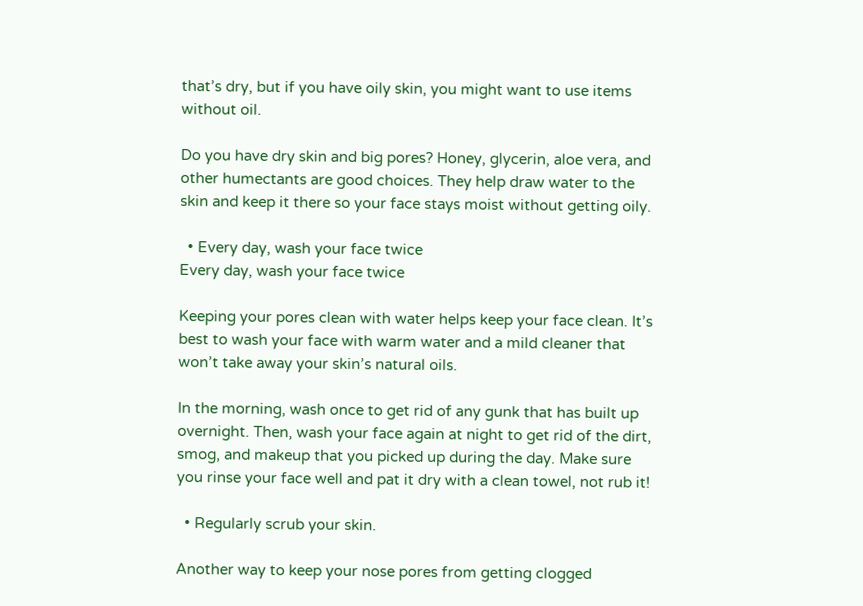that’s dry, but if you have oily skin, you might want to use items without oil.

Do you have dry skin and big pores? Honey, glycerin, aloe vera, and other humectants are good choices. They help draw water to the skin and keep it there so your face stays moist without getting oily.

  • Every day, wash your face twice
Every day, wash your face twice

Keeping your pores clean with water helps keep your face clean. It’s best to wash your face with warm water and a mild cleaner that won’t take away your skin’s natural oils.

In the morning, wash once to get rid of any gunk that has built up overnight. Then, wash your face again at night to get rid of the dirt, smog, and makeup that you picked up during the day. Make sure you rinse your face well and pat it dry with a clean towel, not rub it!

  • Regularly scrub your skin.

Another way to keep your nose pores from getting clogged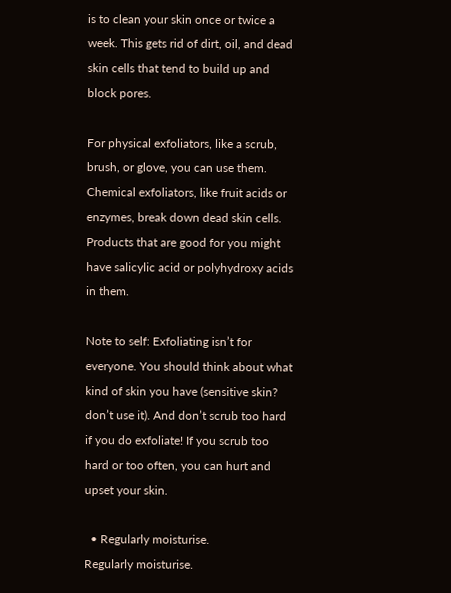is to clean your skin once or twice a week. This gets rid of dirt, oil, and dead skin cells that tend to build up and block pores.

For physical exfoliators, like a scrub, brush, or glove, you can use them. Chemical exfoliators, like fruit acids or enzymes, break down dead skin cells. Products that are good for you might have salicylic acid or polyhydroxy acids in them.

Note to self: Exfoliating isn’t for everyone. You should think about what kind of skin you have (sensitive skin? don’t use it). And don’t scrub too hard if you do exfoliate! If you scrub too hard or too often, you can hurt and upset your skin.

  • Regularly moisturise.
Regularly moisturise.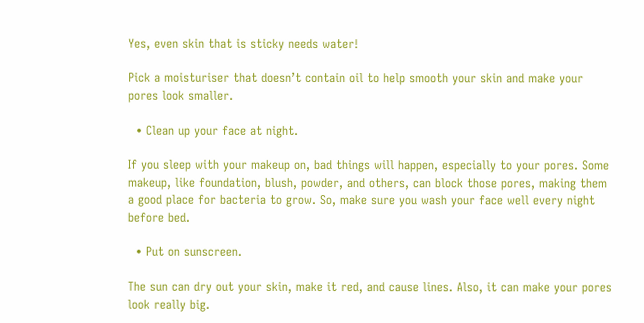Yes, even skin that is sticky needs water!

Pick a moisturiser that doesn’t contain oil to help smooth your skin and make your pores look smaller.

  • Clean up your face at night.

If you sleep with your makeup on, bad things will happen, especially to your pores. Some makeup, like foundation, blush, powder, and others, can block those pores, making them a good place for bacteria to grow. So, make sure you wash your face well every night before bed.

  • Put on sunscreen.

The sun can dry out your skin, make it red, and cause lines. Also, it can make your pores look really big.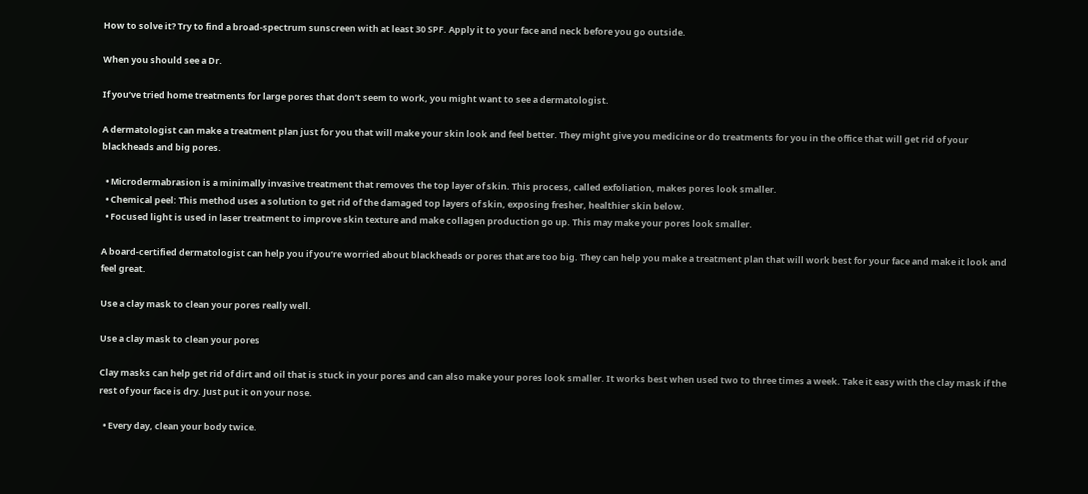How to solve it? Try to find a broad-spectrum sunscreen with at least 30 SPF. Apply it to your face and neck before you go outside.

When you should see a Dr.

If you’ve tried home treatments for large pores that don’t seem to work, you might want to see a dermatologist.

A dermatologist can make a treatment plan just for you that will make your skin look and feel better. They might give you medicine or do treatments for you in the office that will get rid of your blackheads and big pores.

  • Microdermabrasion is a minimally invasive treatment that removes the top layer of skin. This process, called exfoliation, makes pores look smaller.
  • Chemical peel: This method uses a solution to get rid of the damaged top layers of skin, exposing fresher, healthier skin below.
  • Focused light is used in laser treatment to improve skin texture and make collagen production go up. This may make your pores look smaller.

A board-certified dermatologist can help you if you’re worried about blackheads or pores that are too big. They can help you make a treatment plan that will work best for your face and make it look and feel great.

Use a clay mask to clean your pores really well.

Use a clay mask to clean your pores

Clay masks can help get rid of dirt and oil that is stuck in your pores and can also make your pores look smaller. It works best when used two to three times a week. Take it easy with the clay mask if the rest of your face is dry. Just put it on your nose.

  • Every day, clean your body twice.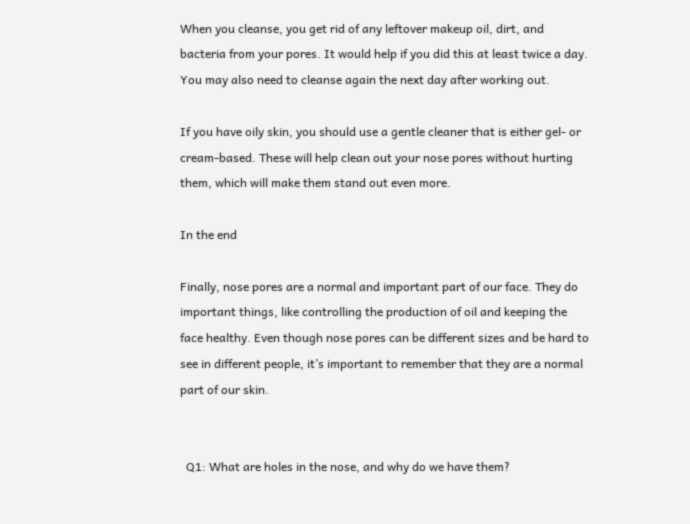When you cleanse, you get rid of any leftover makeup oil, dirt, and bacteria from your pores. It would help if you did this at least twice a day. You may also need to cleanse again the next day after working out.

If you have oily skin, you should use a gentle cleaner that is either gel- or cream-based. These will help clean out your nose pores without hurting them, which will make them stand out even more.

In the end

Finally, nose pores are a normal and important part of our face. They do important things, like controlling the production of oil and keeping the face healthy. Even though nose pores can be different sizes and be hard to see in different people, it’s important to remember that they are a normal part of our skin.


  Q1: What are holes in the nose, and why do we have them?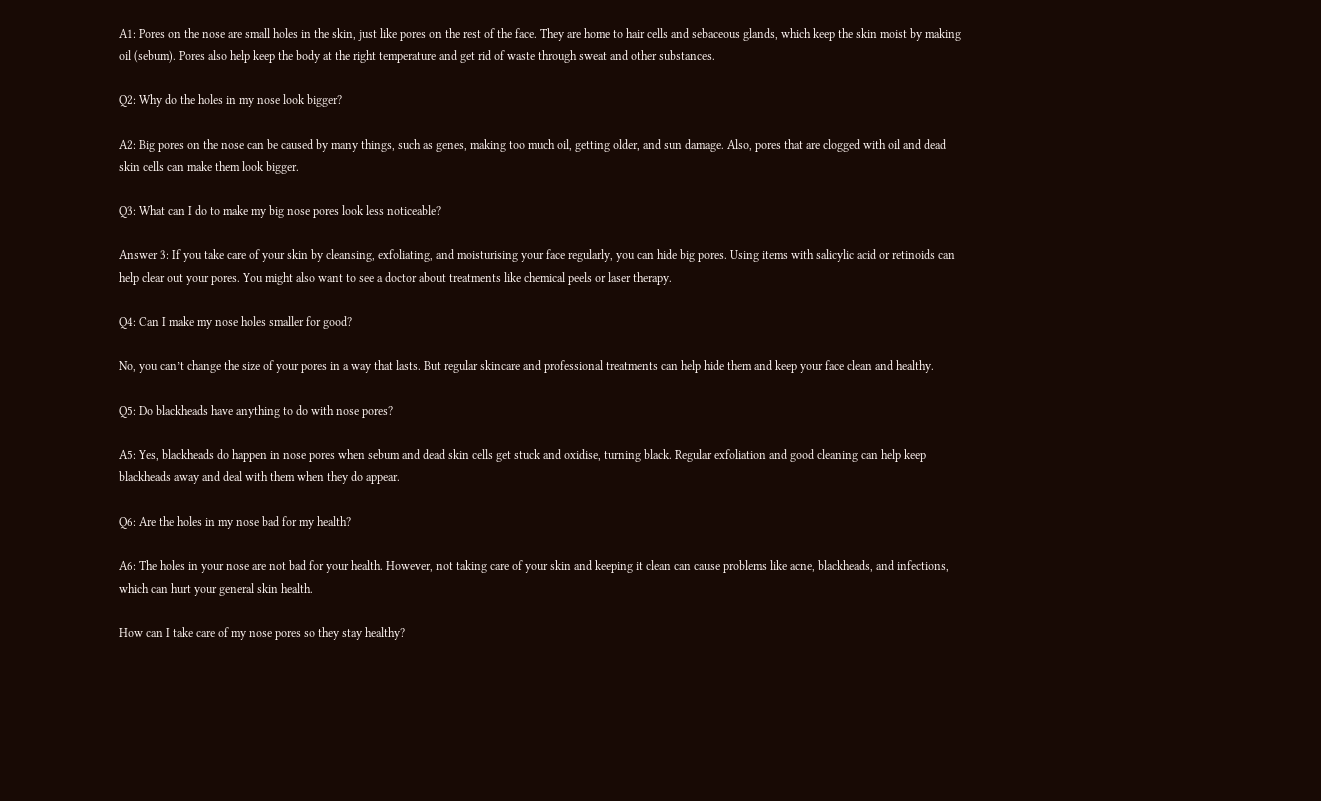A1: Pores on the nose are small holes in the skin, just like pores on the rest of the face. They are home to hair cells and sebaceous glands, which keep the skin moist by making oil (sebum). Pores also help keep the body at the right temperature and get rid of waste through sweat and other substances.

Q2: Why do the holes in my nose look bigger?

A2: Big pores on the nose can be caused by many things, such as genes, making too much oil, getting older, and sun damage. Also, pores that are clogged with oil and dead skin cells can make them look bigger.

Q3: What can I do to make my big nose pores look less noticeable?

Answer 3: If you take care of your skin by cleansing, exfoliating, and moisturising your face regularly, you can hide big pores. Using items with salicylic acid or retinoids can help clear out your pores. You might also want to see a doctor about treatments like chemical peels or laser therapy.

Q4: Can I make my nose holes smaller for good?

No, you can’t change the size of your pores in a way that lasts. But regular skincare and professional treatments can help hide them and keep your face clean and healthy.

Q5: Do blackheads have anything to do with nose pores?

A5: Yes, blackheads do happen in nose pores when sebum and dead skin cells get stuck and oxidise, turning black. Regular exfoliation and good cleaning can help keep blackheads away and deal with them when they do appear.

Q6: Are the holes in my nose bad for my health?

A6: The holes in your nose are not bad for your health. However, not taking care of your skin and keeping it clean can cause problems like acne, blackheads, and infections, which can hurt your general skin health.

How can I take care of my nose pores so they stay healthy?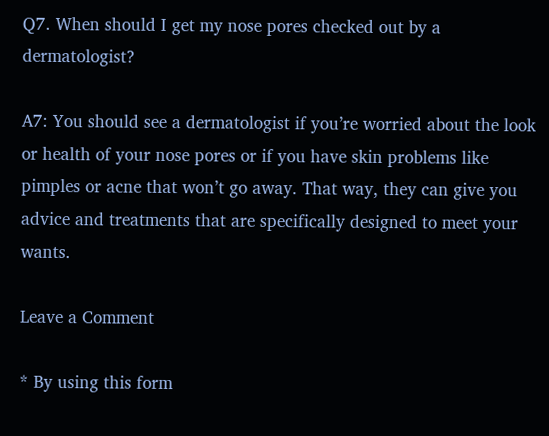Q7. When should I get my nose pores checked out by a dermatologist?

A7: You should see a dermatologist if you’re worried about the look or health of your nose pores or if you have skin problems like pimples or acne that won’t go away. That way, they can give you advice and treatments that are specifically designed to meet your wants.

Leave a Comment

* By using this form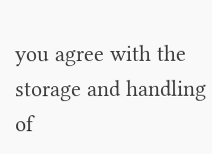you agree with the storage and handling of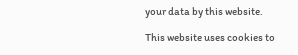your data by this website.

This website uses cookies to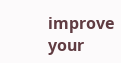improve your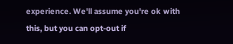experience. We'll assume you're ok with this, but you can opt-out if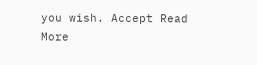you wish. Accept Read More